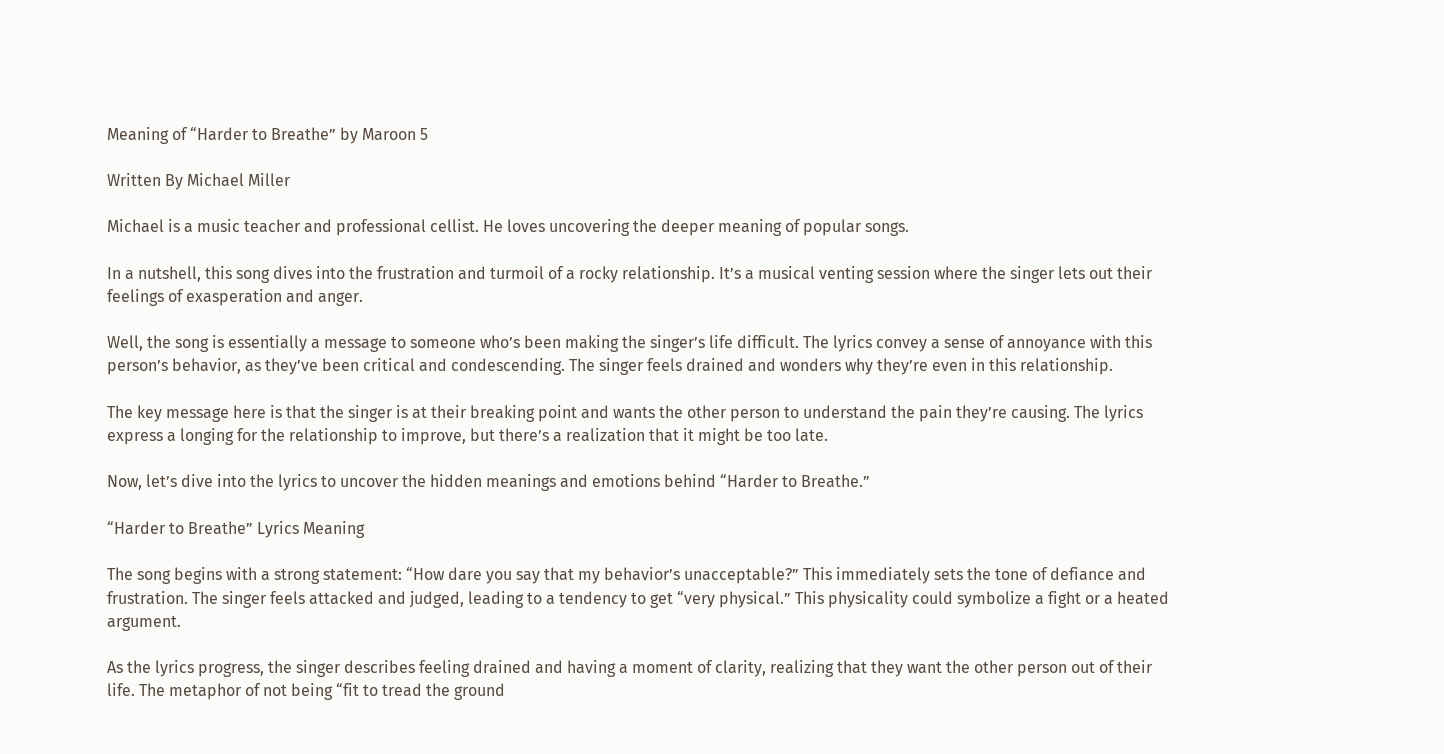Meaning of “Harder to Breathe” by Maroon 5

Written By Michael Miller

Michael is a music teacher and professional cellist. He loves uncovering the deeper meaning of popular songs.

In a nutshell, this song dives into the frustration and turmoil of a rocky relationship. It’s a musical venting session where the singer lets out their feelings of exasperation and anger.

Well, the song is essentially a message to someone who’s been making the singer’s life difficult. The lyrics convey a sense of annoyance with this person’s behavior, as they’ve been critical and condescending. The singer feels drained and wonders why they’re even in this relationship.

The key message here is that the singer is at their breaking point and wants the other person to understand the pain they’re causing. The lyrics express a longing for the relationship to improve, but there’s a realization that it might be too late.

Now, let’s dive into the lyrics to uncover the hidden meanings and emotions behind “Harder to Breathe.”

“Harder to Breathe” Lyrics Meaning

The song begins with a strong statement: “How dare you say that my behavior’s unacceptable?” This immediately sets the tone of defiance and frustration. The singer feels attacked and judged, leading to a tendency to get “very physical.” This physicality could symbolize a fight or a heated argument.

As the lyrics progress, the singer describes feeling drained and having a moment of clarity, realizing that they want the other person out of their life. The metaphor of not being “fit to tread the ground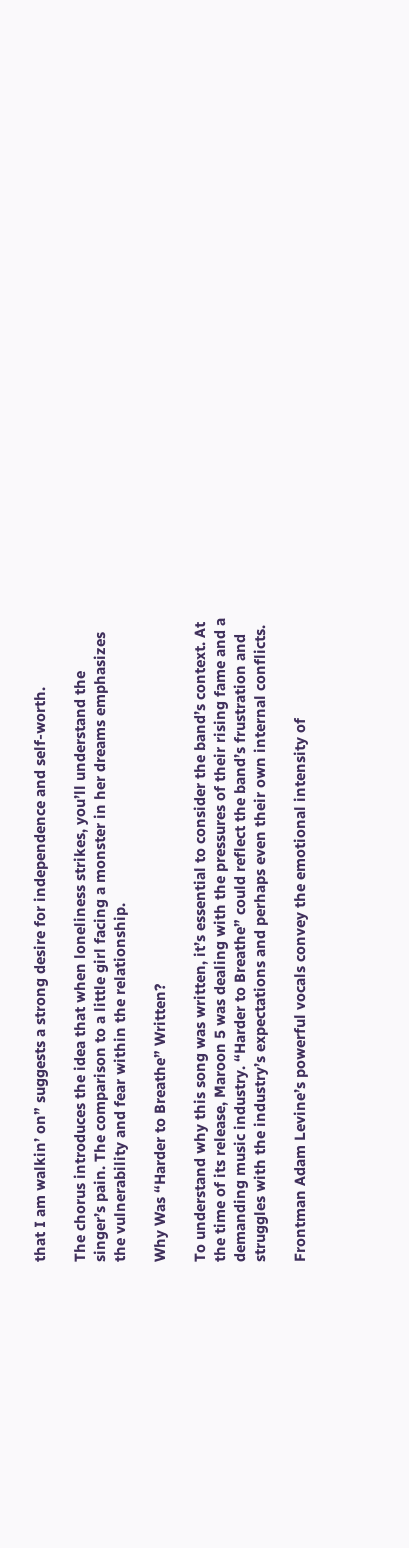that I am walkin’ on” suggests a strong desire for independence and self-worth.

The chorus introduces the idea that when loneliness strikes, you’ll understand the singer’s pain. The comparison to a little girl facing a monster in her dreams emphasizes the vulnerability and fear within the relationship.

Why Was “Harder to Breathe” Written?

To understand why this song was written, it’s essential to consider the band’s context. At the time of its release, Maroon 5 was dealing with the pressures of their rising fame and a demanding music industry. “Harder to Breathe” could reflect the band’s frustration and struggles with the industry’s expectations and perhaps even their own internal conflicts.

Frontman Adam Levine’s powerful vocals convey the emotional intensity of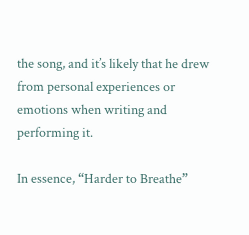the song, and it’s likely that he drew from personal experiences or emotions when writing and performing it.

In essence, “Harder to Breathe”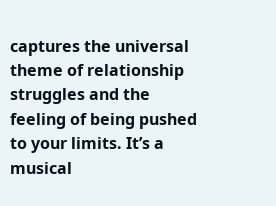captures the universal theme of relationship struggles and the feeling of being pushed to your limits. It’s a musical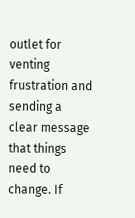outlet for venting frustration and sending a clear message that things need to change. If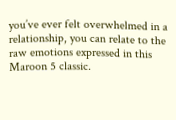you’ve ever felt overwhelmed in a relationship, you can relate to the raw emotions expressed in this Maroon 5 classic.